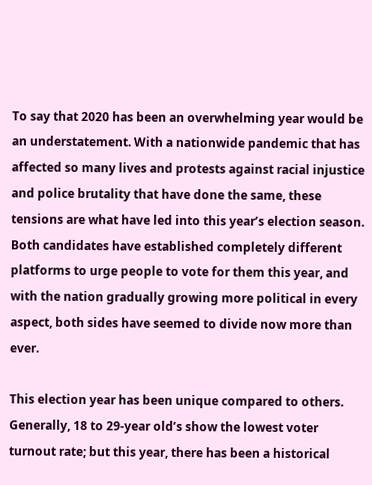To say that 2020 has been an overwhelming year would be an understatement. With a nationwide pandemic that has affected so many lives and protests against racial injustice and police brutality that have done the same, these tensions are what have led into this year’s election season. Both candidates have established completely different platforms to urge people to vote for them this year, and with the nation gradually growing more political in every aspect, both sides have seemed to divide now more than ever.

This election year has been unique compared to others. Generally, 18 to 29-year old’s show the lowest voter turnout rate; but this year, there has been a historical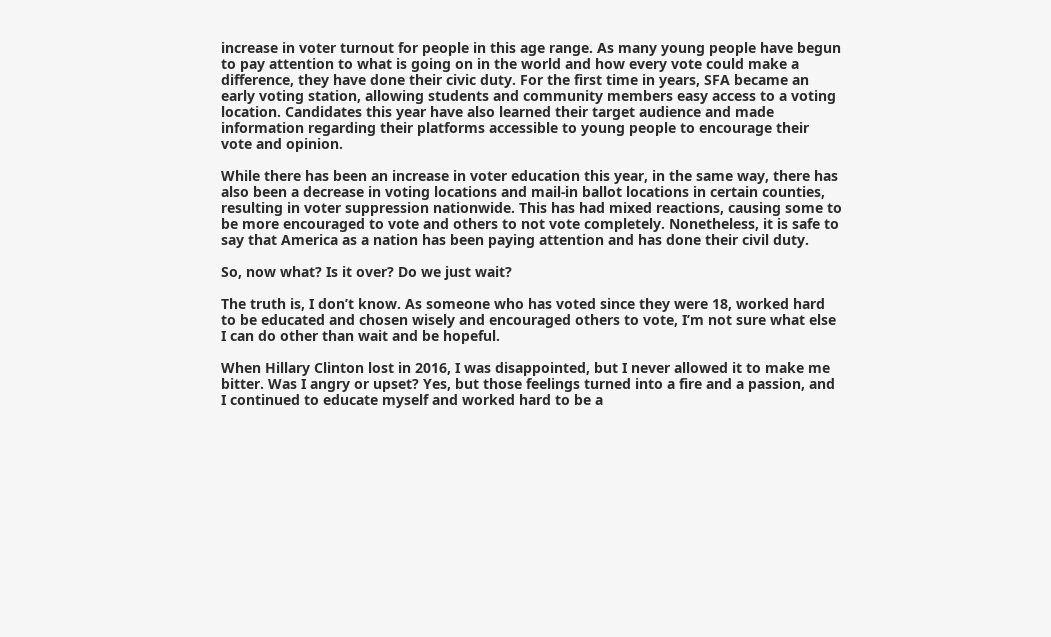increase in voter turnout for people in this age range. As many young people have begun to pay attention to what is going on in the world and how every vote could make a difference, they have done their civic duty. For the first time in years, SFA became an early voting station, allowing students and community members easy access to a voting location. Candidates this year have also learned their target audience and made information regarding their platforms accessible to young people to encourage their vote and opinion.

While there has been an increase in voter education this year, in the same way, there has also been a decrease in voting locations and mail-in ballot locations in certain counties, resulting in voter suppression nationwide. This has had mixed reactions, causing some to be more encouraged to vote and others to not vote completely. Nonetheless, it is safe to say that America as a nation has been paying attention and has done their civil duty.

So, now what? Is it over? Do we just wait?

The truth is, I don’t know. As someone who has voted since they were 18, worked hard to be educated and chosen wisely and encouraged others to vote, I’m not sure what else I can do other than wait and be hopeful.

When Hillary Clinton lost in 2016, I was disappointed, but I never allowed it to make me bitter. Was I angry or upset? Yes, but those feelings turned into a fire and a passion, and I continued to educate myself and worked hard to be a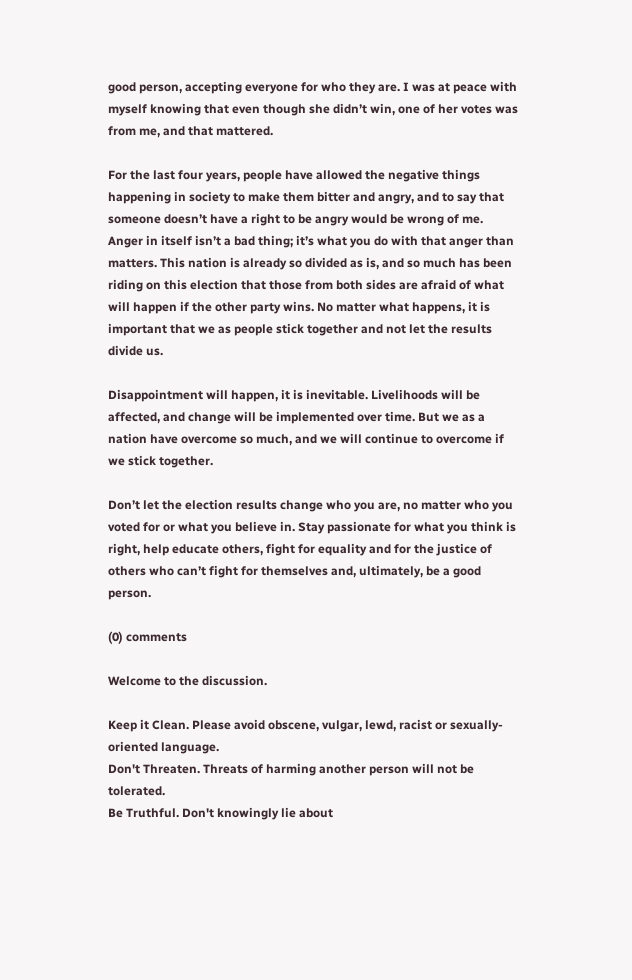good person, accepting everyone for who they are. I was at peace with myself knowing that even though she didn’t win, one of her votes was from me, and that mattered.

For the last four years, people have allowed the negative things happening in society to make them bitter and angry, and to say that someone doesn’t have a right to be angry would be wrong of me. Anger in itself isn’t a bad thing; it’s what you do with that anger than matters. This nation is already so divided as is, and so much has been riding on this election that those from both sides are afraid of what will happen if the other party wins. No matter what happens, it is important that we as people stick together and not let the results divide us.

Disappointment will happen, it is inevitable. Livelihoods will be affected, and change will be implemented over time. But we as a nation have overcome so much, and we will continue to overcome if we stick together.

Don’t let the election results change who you are, no matter who you voted for or what you believe in. Stay passionate for what you think is right, help educate others, fight for equality and for the justice of others who can’t fight for themselves and, ultimately, be a good person.

(0) comments

Welcome to the discussion.

Keep it Clean. Please avoid obscene, vulgar, lewd, racist or sexually-oriented language.
Don't Threaten. Threats of harming another person will not be tolerated.
Be Truthful. Don't knowingly lie about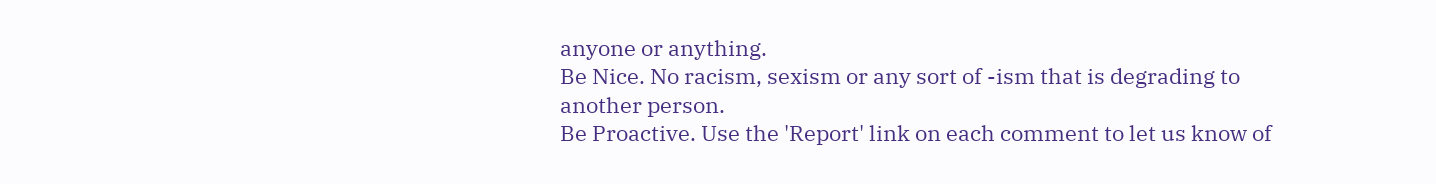anyone or anything.
Be Nice. No racism, sexism or any sort of -ism that is degrading to another person.
Be Proactive. Use the 'Report' link on each comment to let us know of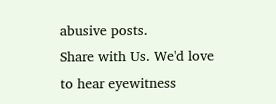abusive posts.
Share with Us. We'd love to hear eyewitness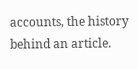accounts, the history behind an article.